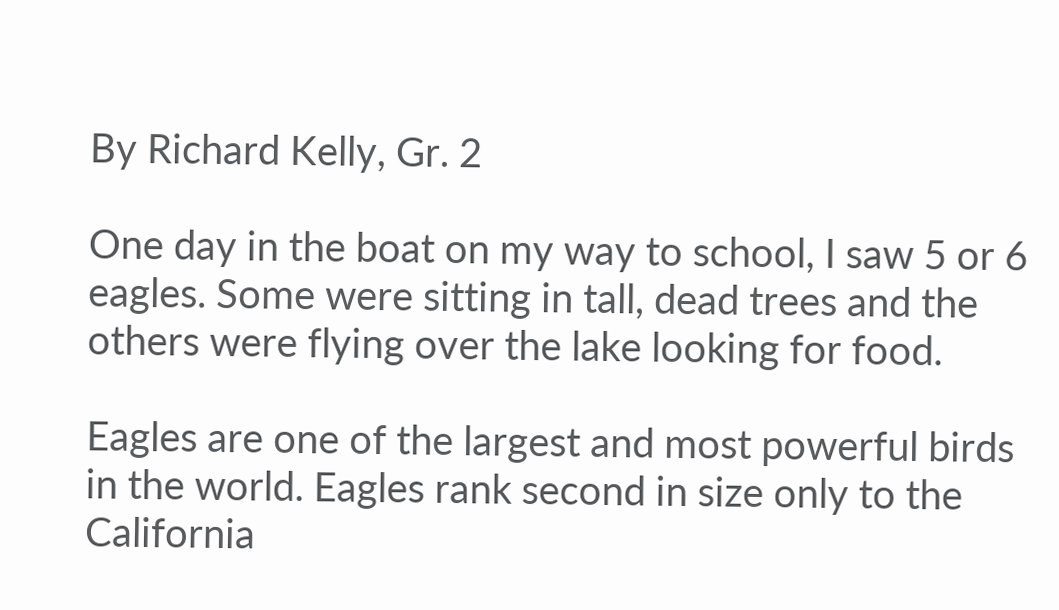By Richard Kelly, Gr. 2

One day in the boat on my way to school, I saw 5 or 6 eagles. Some were sitting in tall, dead trees and the others were flying over the lake looking for food.

Eagles are one of the largest and most powerful birds in the world. Eagles rank second in size only to the California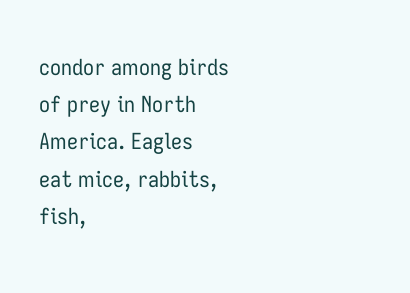condor among birds of prey in North America. Eagles eat mice, rabbits, fish,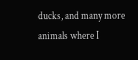ducks, and many more animals where I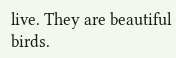live. They are beautiful birds.